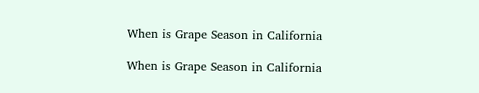When is Grape Season in California

When is Grape Season in California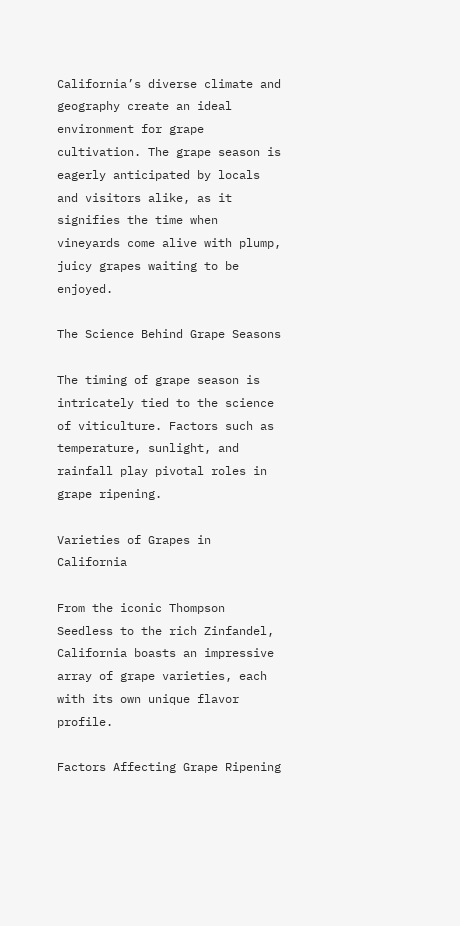California’s diverse climate and geography create an ideal environment for grape cultivation. The grape season is eagerly anticipated by locals and visitors alike, as it signifies the time when vineyards come alive with plump, juicy grapes waiting to be enjoyed.

The Science Behind Grape Seasons

The timing of grape season is intricately tied to the science of viticulture. Factors such as temperature, sunlight, and rainfall play pivotal roles in grape ripening.

Varieties of Grapes in California

From the iconic Thompson Seedless to the rich Zinfandel, California boasts an impressive array of grape varieties, each with its own unique flavor profile.

Factors Affecting Grape Ripening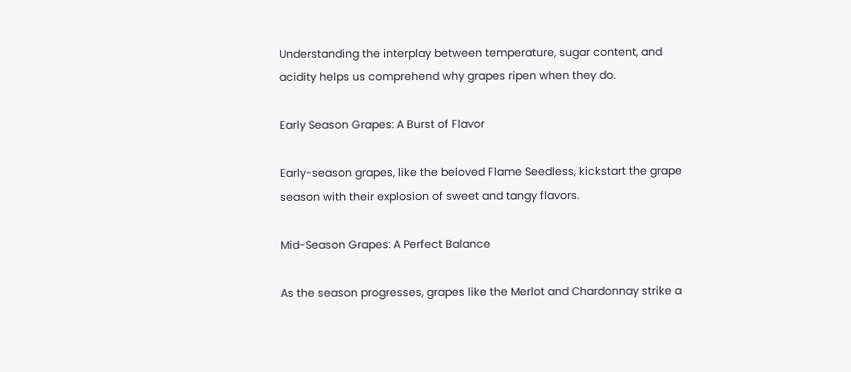Understanding the interplay between temperature, sugar content, and acidity helps us comprehend why grapes ripen when they do.

Early Season Grapes: A Burst of Flavor

Early-season grapes, like the beloved Flame Seedless, kickstart the grape season with their explosion of sweet and tangy flavors.

Mid-Season Grapes: A Perfect Balance

As the season progresses, grapes like the Merlot and Chardonnay strike a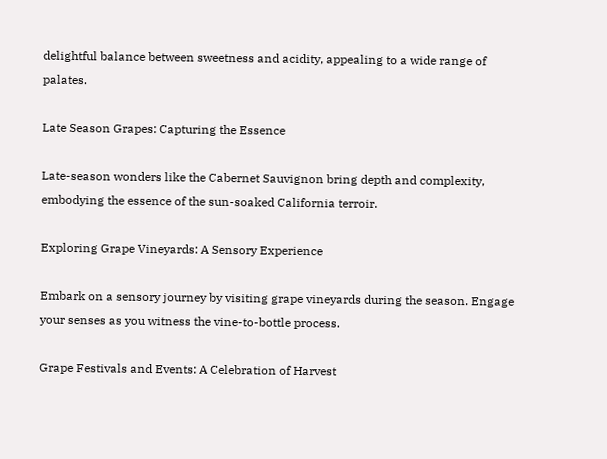delightful balance between sweetness and acidity, appealing to a wide range of palates.

Late Season Grapes: Capturing the Essence

Late-season wonders like the Cabernet Sauvignon bring depth and complexity, embodying the essence of the sun-soaked California terroir.

Exploring Grape Vineyards: A Sensory Experience

Embark on a sensory journey by visiting grape vineyards during the season. Engage your senses as you witness the vine-to-bottle process.

Grape Festivals and Events: A Celebration of Harvest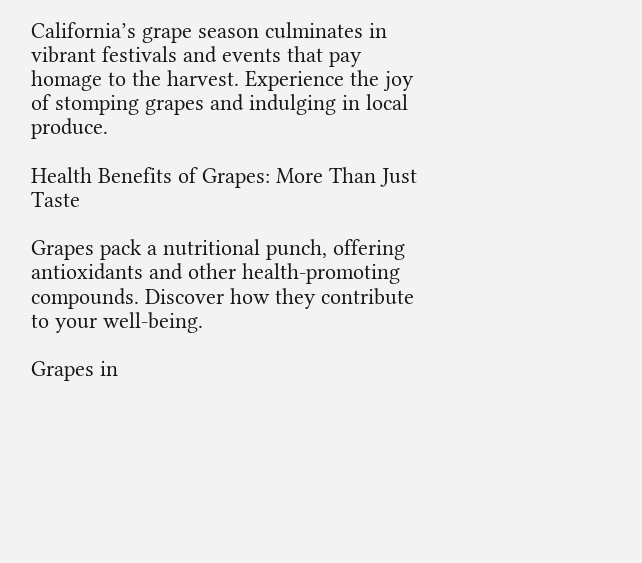California’s grape season culminates in vibrant festivals and events that pay homage to the harvest. Experience the joy of stomping grapes and indulging in local produce.

Health Benefits of Grapes: More Than Just Taste

Grapes pack a nutritional punch, offering antioxidants and other health-promoting compounds. Discover how they contribute to your well-being.

Grapes in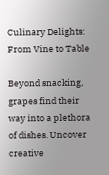Culinary Delights: From Vine to Table

Beyond snacking, grapes find their way into a plethora of dishes. Uncover creative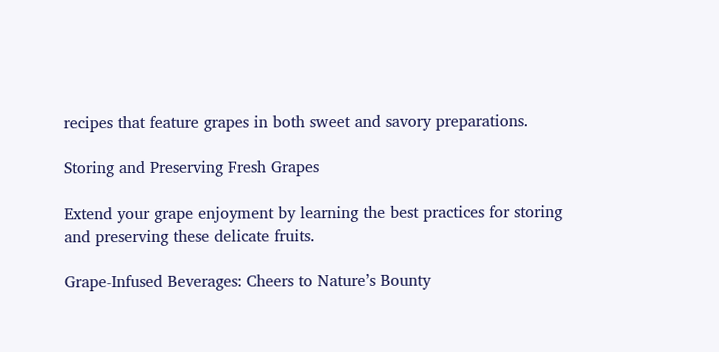recipes that feature grapes in both sweet and savory preparations.

Storing and Preserving Fresh Grapes

Extend your grape enjoyment by learning the best practices for storing and preserving these delicate fruits.

Grape-Infused Beverages: Cheers to Nature’s Bounty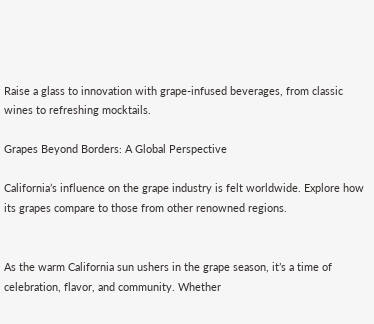Raise a glass to innovation with grape-infused beverages, from classic wines to refreshing mocktails.

Grapes Beyond Borders: A Global Perspective

California’s influence on the grape industry is felt worldwide. Explore how its grapes compare to those from other renowned regions.


As the warm California sun ushers in the grape season, it’s a time of celebration, flavor, and community. Whether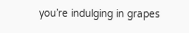you’re indulging in grapes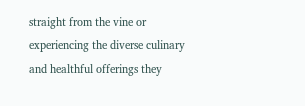straight from the vine or experiencing the diverse culinary and healthful offerings they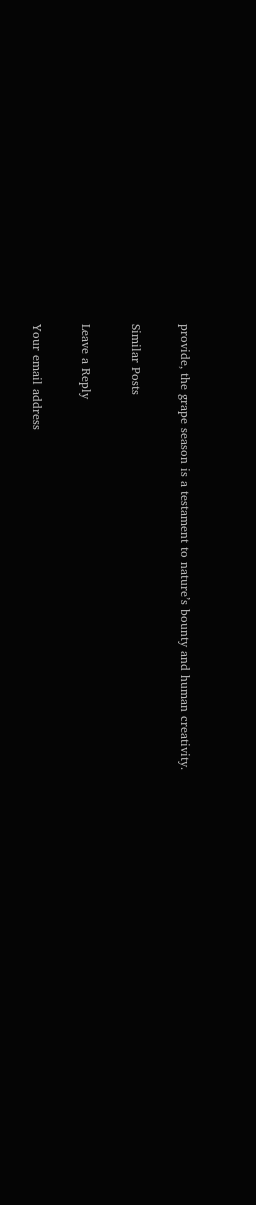provide, the grape season is a testament to nature’s bounty and human creativity.

Similar Posts

Leave a Reply

Your email address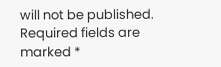will not be published. Required fields are marked *